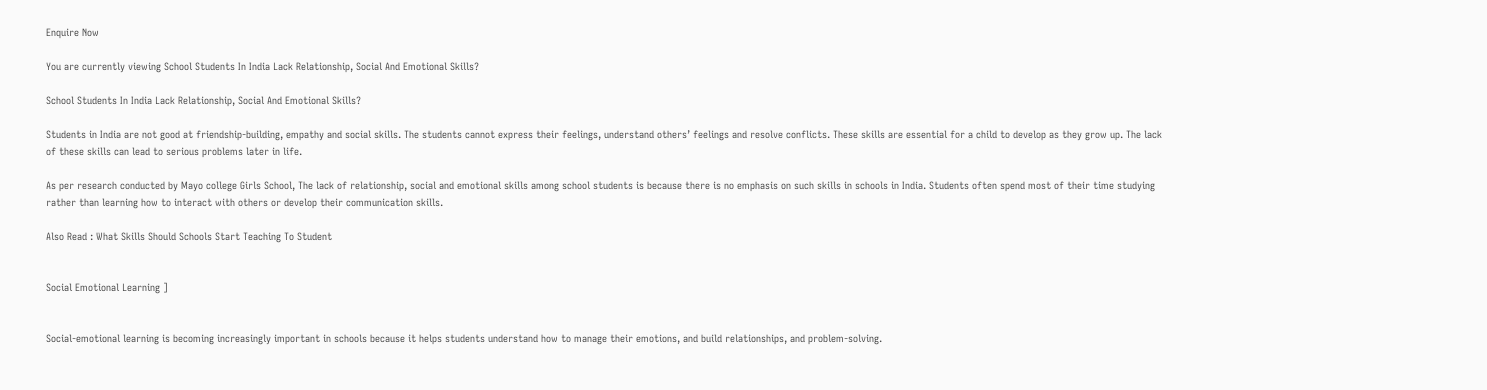Enquire Now

You are currently viewing School Students In India Lack Relationship, Social And Emotional Skills?

School Students In India Lack Relationship, Social And Emotional Skills?

Students in India are not good at friendship-building, empathy and social skills. The students cannot express their feelings, understand others’ feelings and resolve conflicts. These skills are essential for a child to develop as they grow up. The lack of these skills can lead to serious problems later in life.

As per research conducted by Mayo college Girls School, The lack of relationship, social and emotional skills among school students is because there is no emphasis on such skills in schools in India. Students often spend most of their time studying rather than learning how to interact with others or develop their communication skills.

Also Read : What Skills Should Schools Start Teaching To Student


Social Emotional Learning ]


Social-emotional learning is becoming increasingly important in schools because it helps students understand how to manage their emotions, and build relationships, and problem-solving.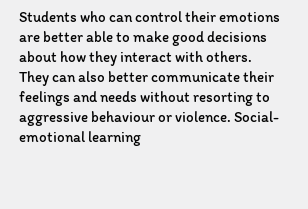Students who can control their emotions are better able to make good decisions about how they interact with others. They can also better communicate their feelings and needs without resorting to aggressive behaviour or violence. Social-emotional learning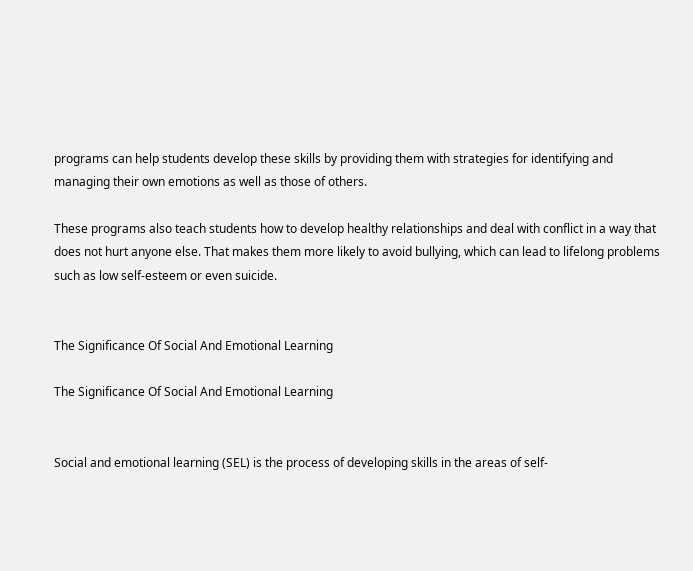programs can help students develop these skills by providing them with strategies for identifying and managing their own emotions as well as those of others.

These programs also teach students how to develop healthy relationships and deal with conflict in a way that does not hurt anyone else. That makes them more likely to avoid bullying, which can lead to lifelong problems such as low self-esteem or even suicide.


The Significance Of Social And Emotional Learning

The Significance Of Social And Emotional Learning


Social and emotional learning (SEL) is the process of developing skills in the areas of self-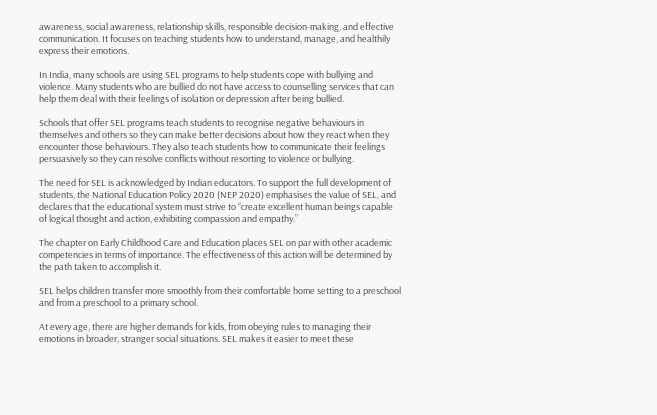awareness, social awareness, relationship skills, responsible decision-making, and effective communication. It focuses on teaching students how to understand, manage, and healthily express their emotions.

In India, many schools are using SEL programs to help students cope with bullying and violence. Many students who are bullied do not have access to counselling services that can help them deal with their feelings of isolation or depression after being bullied.

Schools that offer SEL programs teach students to recognise negative behaviours in themselves and others so they can make better decisions about how they react when they encounter those behaviours. They also teach students how to communicate their feelings persuasively so they can resolve conflicts without resorting to violence or bullying.

The need for SEL is acknowledged by Indian educators. To support the full development of students, the National Education Policy 2020 (NEP 2020) emphasises the value of SEL, and declares that the educational system must strive to “create excellent human beings capable of logical thought and action, exhibiting compassion and empathy.”

The chapter on Early Childhood Care and Education places SEL on par with other academic competencies in terms of importance. The effectiveness of this action will be determined by the path taken to accomplish it.

SEL helps children transfer more smoothly from their comfortable home setting to a preschool and from a preschool to a primary school.

At every age, there are higher demands for kids, from obeying rules to managing their emotions in broader, stranger social situations. SEL makes it easier to meet these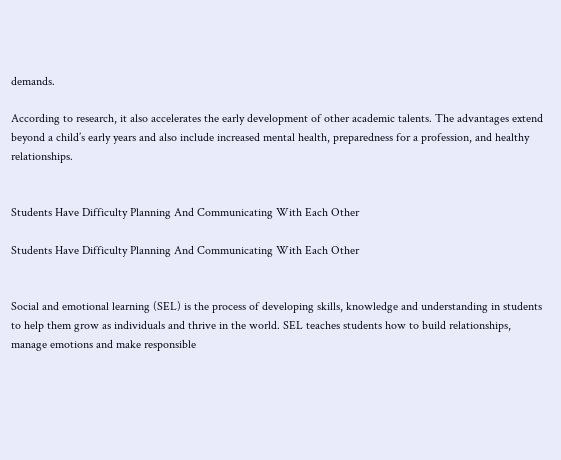demands.

According to research, it also accelerates the early development of other academic talents. The advantages extend beyond a child’s early years and also include increased mental health, preparedness for a profession, and healthy relationships.


Students Have Difficulty Planning And Communicating With Each Other

Students Have Difficulty Planning And Communicating With Each Other


Social and emotional learning (SEL) is the process of developing skills, knowledge and understanding in students to help them grow as individuals and thrive in the world. SEL teaches students how to build relationships, manage emotions and make responsible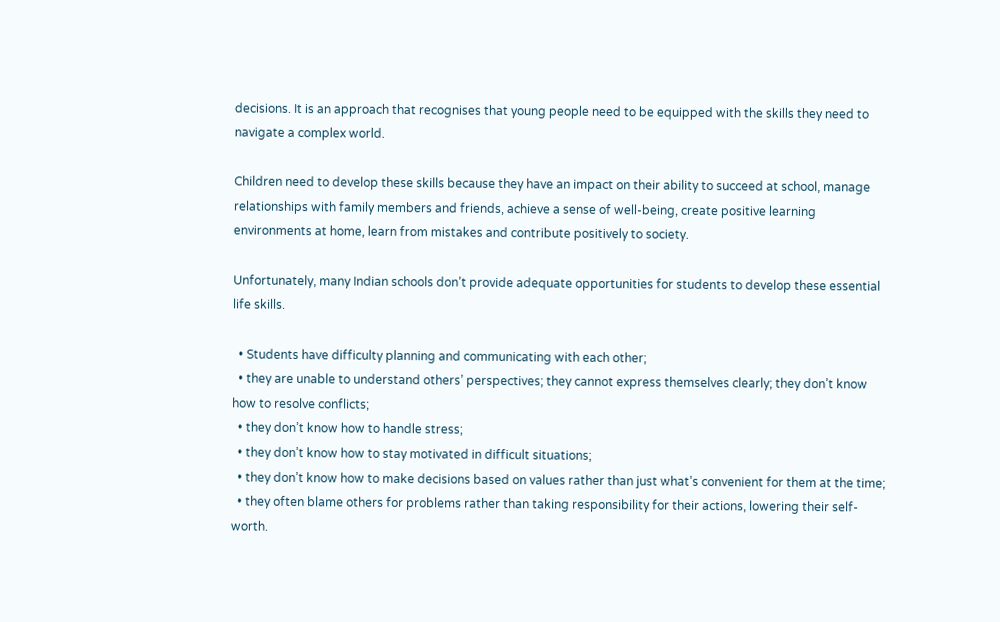decisions. It is an approach that recognises that young people need to be equipped with the skills they need to navigate a complex world.

Children need to develop these skills because they have an impact on their ability to succeed at school, manage relationships with family members and friends, achieve a sense of well-being, create positive learning environments at home, learn from mistakes and contribute positively to society.

Unfortunately, many Indian schools don’t provide adequate opportunities for students to develop these essential life skills.

  • Students have difficulty planning and communicating with each other;
  • they are unable to understand others’ perspectives; they cannot express themselves clearly; they don’t know how to resolve conflicts;
  • they don’t know how to handle stress;
  • they don’t know how to stay motivated in difficult situations;
  • they don’t know how to make decisions based on values rather than just what’s convenient for them at the time;
  • they often blame others for problems rather than taking responsibility for their actions, lowering their self-worth.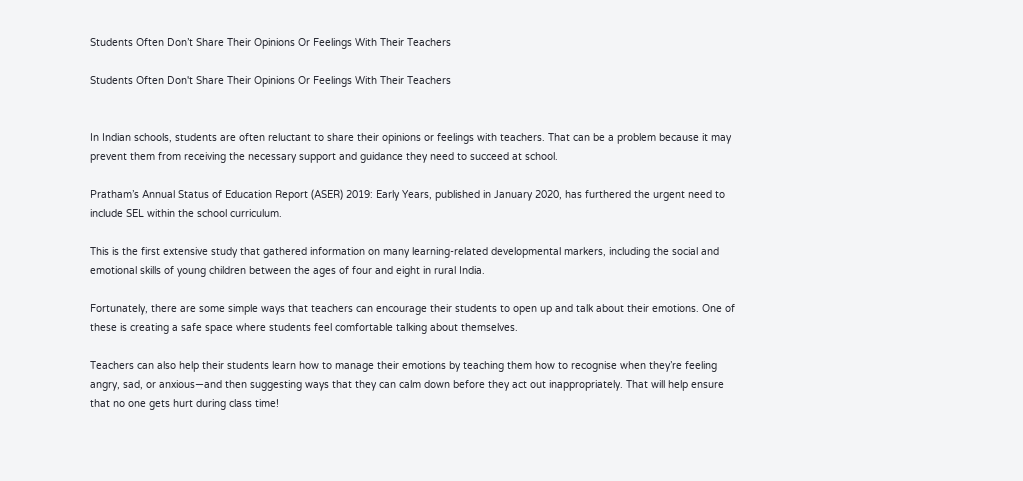Students Often Don’t Share Their Opinions Or Feelings With Their Teachers

Students Often Don't Share Their Opinions Or Feelings With Their Teachers


In Indian schools, students are often reluctant to share their opinions or feelings with teachers. That can be a problem because it may prevent them from receiving the necessary support and guidance they need to succeed at school.

Pratham’s Annual Status of Education Report (ASER) 2019: Early Years, published in January 2020, has furthered the urgent need to include SEL within the school curriculum.

This is the first extensive study that gathered information on many learning-related developmental markers, including the social and emotional skills of young children between the ages of four and eight in rural India.

Fortunately, there are some simple ways that teachers can encourage their students to open up and talk about their emotions. One of these is creating a safe space where students feel comfortable talking about themselves.

Teachers can also help their students learn how to manage their emotions by teaching them how to recognise when they’re feeling angry, sad, or anxious—and then suggesting ways that they can calm down before they act out inappropriately. That will help ensure that no one gets hurt during class time!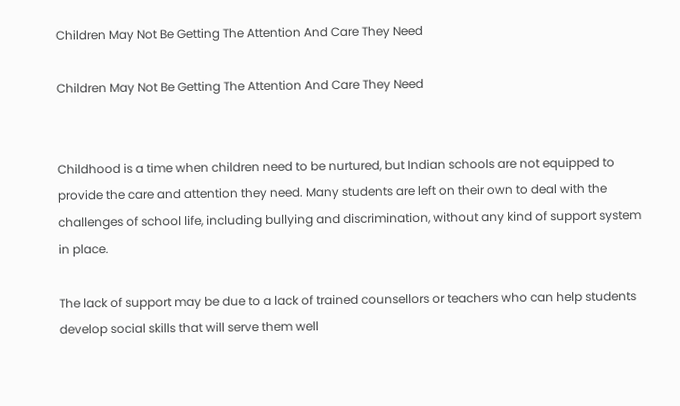Children May Not Be Getting The Attention And Care They Need

Children May Not Be Getting The Attention And Care They Need


Childhood is a time when children need to be nurtured, but Indian schools are not equipped to provide the care and attention they need. Many students are left on their own to deal with the challenges of school life, including bullying and discrimination, without any kind of support system in place.

The lack of support may be due to a lack of trained counsellors or teachers who can help students develop social skills that will serve them well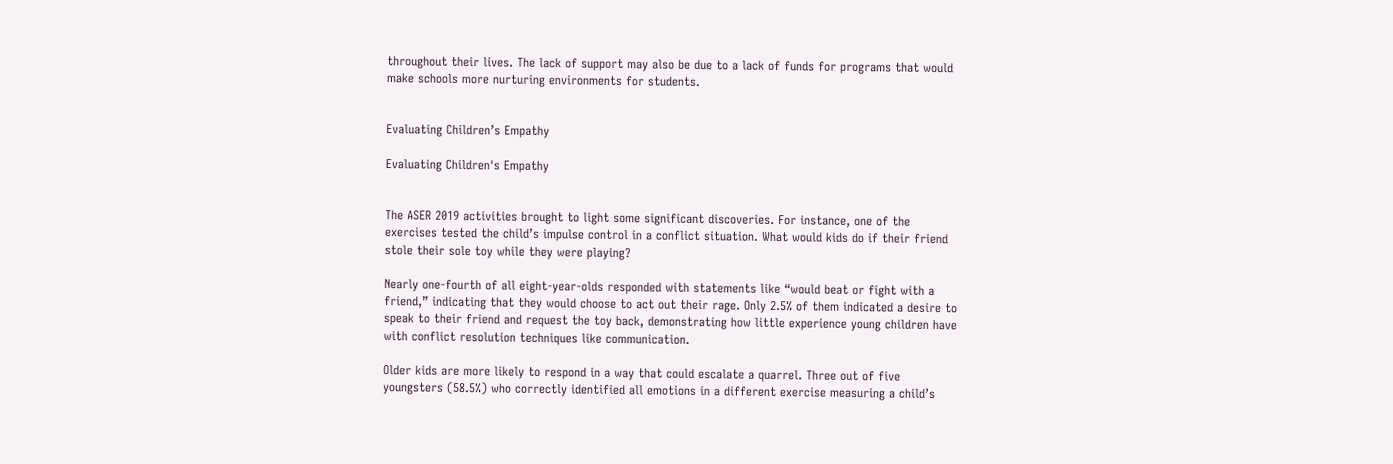throughout their lives. The lack of support may also be due to a lack of funds for programs that would make schools more nurturing environments for students.


Evaluating Children’s Empathy

Evaluating Children's Empathy


The ASER 2019 activities brought to light some significant discoveries. For instance, one of the exercises tested the child’s impulse control in a conflict situation. What would kids do if their friend stole their sole toy while they were playing?

Nearly one-fourth of all eight-year-olds responded with statements like “would beat or fight with a friend,” indicating that they would choose to act out their rage. Only 2.5% of them indicated a desire to speak to their friend and request the toy back, demonstrating how little experience young children have with conflict resolution techniques like communication.

Older kids are more likely to respond in a way that could escalate a quarrel. Three out of five youngsters (58.5%) who correctly identified all emotions in a different exercise measuring a child’s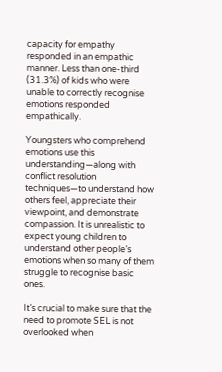capacity for empathy responded in an empathic manner. Less than one-third (31.3%) of kids who were unable to correctly recognise emotions responded empathically.

Youngsters who comprehend emotions use this understanding—along with conflict resolution techniques—to understand how others feel, appreciate their viewpoint, and demonstrate compassion. It is unrealistic to expect young children to understand other people’s emotions when so many of them struggle to recognise basic ones.

It’s crucial to make sure that the need to promote SEL is not overlooked when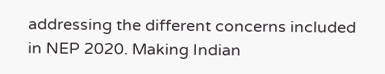addressing the different concerns included in NEP 2020. Making Indian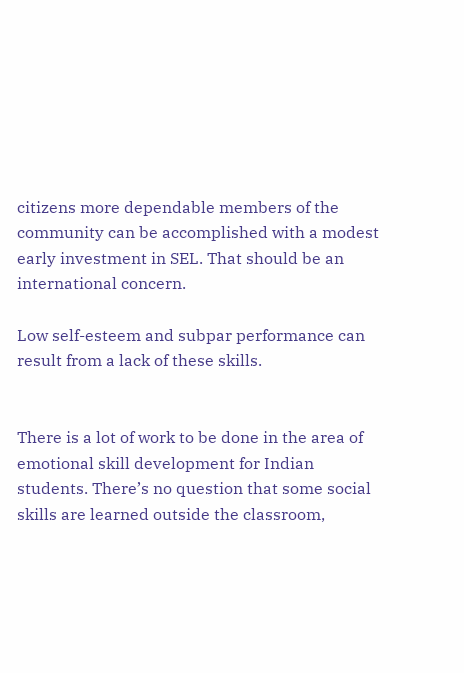citizens more dependable members of the community can be accomplished with a modest early investment in SEL. That should be an international concern.

Low self-esteem and subpar performance can result from a lack of these skills.


There is a lot of work to be done in the area of emotional skill development for Indian students. There’s no question that some social skills are learned outside the classroom,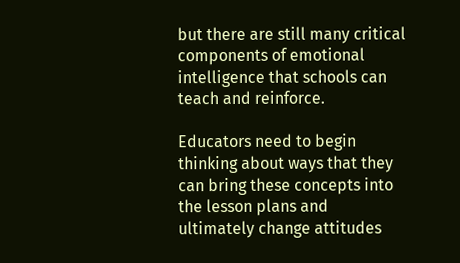but there are still many critical components of emotional intelligence that schools can teach and reinforce.

Educators need to begin thinking about ways that they can bring these concepts into the lesson plans and ultimately change attitudes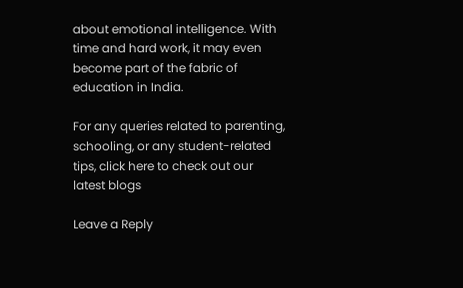about emotional intelligence. With time and hard work, it may even become part of the fabric of education in India.

For any queries related to parenting, schooling, or any student-related tips, click here to check out our latest blogs

Leave a Reply